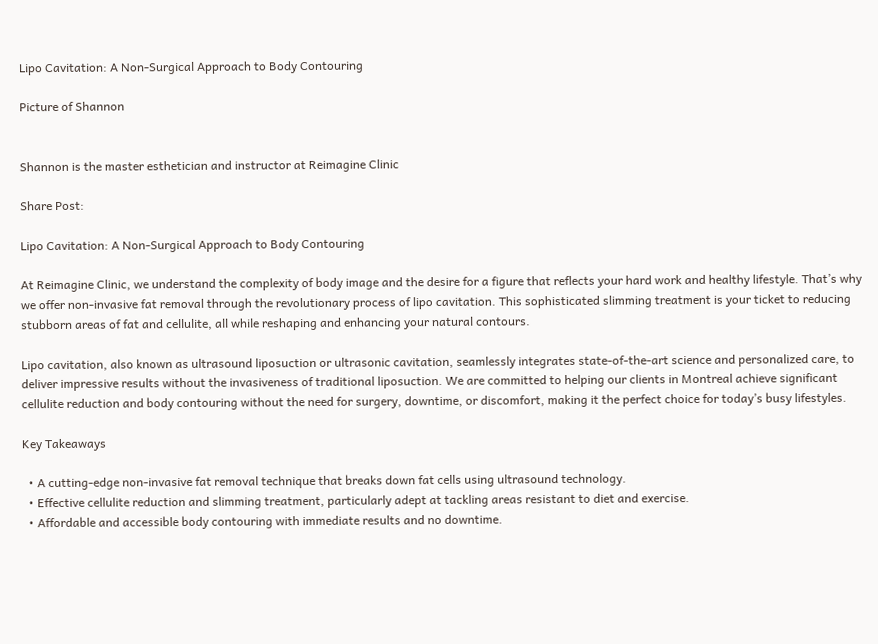Lipo Cavitation: A Non-Surgical Approach to Body Contouring

Picture of Shannon


Shannon is the master esthetician and instructor at Reimagine Clinic

Share Post:

Lipo Cavitation: A Non-Surgical Approach to Body Contouring

At Reimagine Clinic, we understand the complexity of body image and the desire for a figure that reflects your hard work and healthy lifestyle. That’s why we offer non-invasive fat removal through the revolutionary process of lipo cavitation. This sophisticated slimming treatment is your ticket to reducing stubborn areas of fat and cellulite, all while reshaping and enhancing your natural contours.

Lipo cavitation, also known as ultrasound liposuction or ultrasonic cavitation, seamlessly integrates state-of-the-art science and personalized care, to deliver impressive results without the invasiveness of traditional liposuction. We are committed to helping our clients in Montreal achieve significant cellulite reduction and body contouring without the need for surgery, downtime, or discomfort, making it the perfect choice for today’s busy lifestyles.

Key Takeaways

  • A cutting-edge non-invasive fat removal technique that breaks down fat cells using ultrasound technology.
  • Effective cellulite reduction and slimming treatment, particularly adept at tackling areas resistant to diet and exercise.
  • Affordable and accessible body contouring with immediate results and no downtime.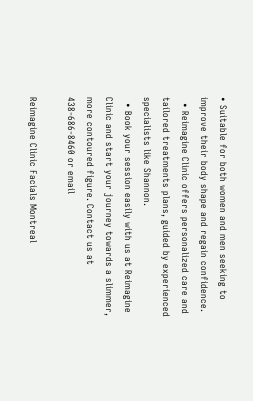• Suitable for both women and men seeking to improve their body shape and regain confidence.
  • Reimagine Clinic offers personalized care and tailored treatments plans, guided by experienced specialists like Shannon.
  • Book your session easily with us at Reimagine Clinic and start your journey towards a slimmer, more contoured figure. Contact us at 438-686-8460 or email

Reimagine Clinic Facials Montreal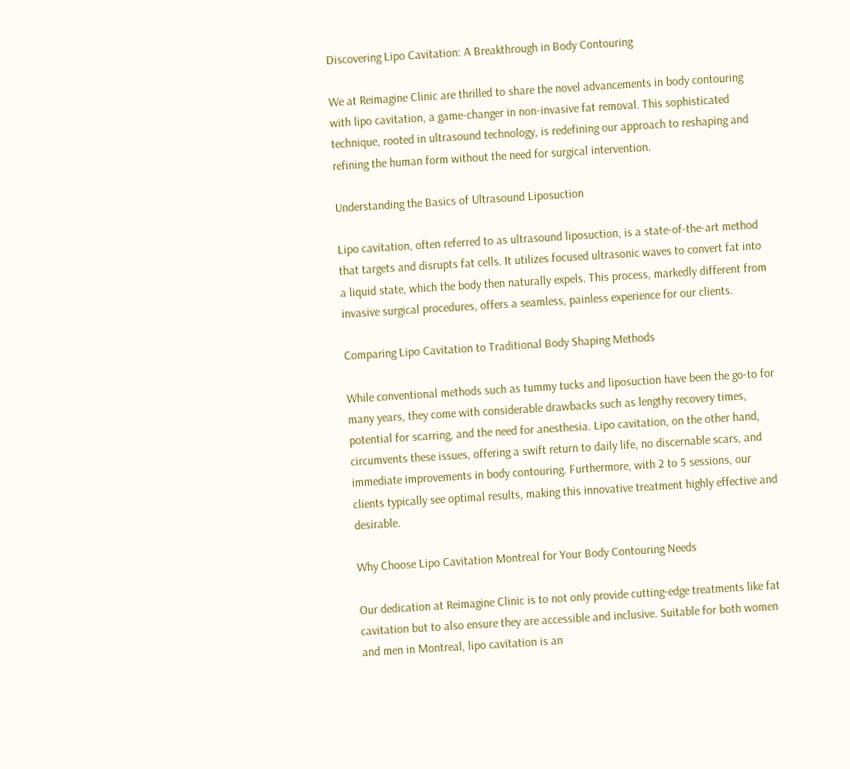Discovering Lipo Cavitation: A Breakthrough in Body Contouring

We at Reimagine Clinic are thrilled to share the novel advancements in body contouring with lipo cavitation, a game-changer in non-invasive fat removal. This sophisticated technique, rooted in ultrasound technology, is redefining our approach to reshaping and refining the human form without the need for surgical intervention.

Understanding the Basics of Ultrasound Liposuction

Lipo cavitation, often referred to as ultrasound liposuction, is a state-of-the-art method that targets and disrupts fat cells. It utilizes focused ultrasonic waves to convert fat into a liquid state, which the body then naturally expels. This process, markedly different from invasive surgical procedures, offers a seamless, painless experience for our clients.

Comparing Lipo Cavitation to Traditional Body Shaping Methods

While conventional methods such as tummy tucks and liposuction have been the go-to for many years, they come with considerable drawbacks such as lengthy recovery times, potential for scarring, and the need for anesthesia. Lipo cavitation, on the other hand, circumvents these issues, offering a swift return to daily life, no discernable scars, and immediate improvements in body contouring. Furthermore, with 2 to 5 sessions, our clients typically see optimal results, making this innovative treatment highly effective and desirable.

Why Choose Lipo Cavitation Montreal for Your Body Contouring Needs

Our dedication at Reimagine Clinic is to not only provide cutting-edge treatments like fat cavitation but to also ensure they are accessible and inclusive. Suitable for both women and men in Montreal, lipo cavitation is an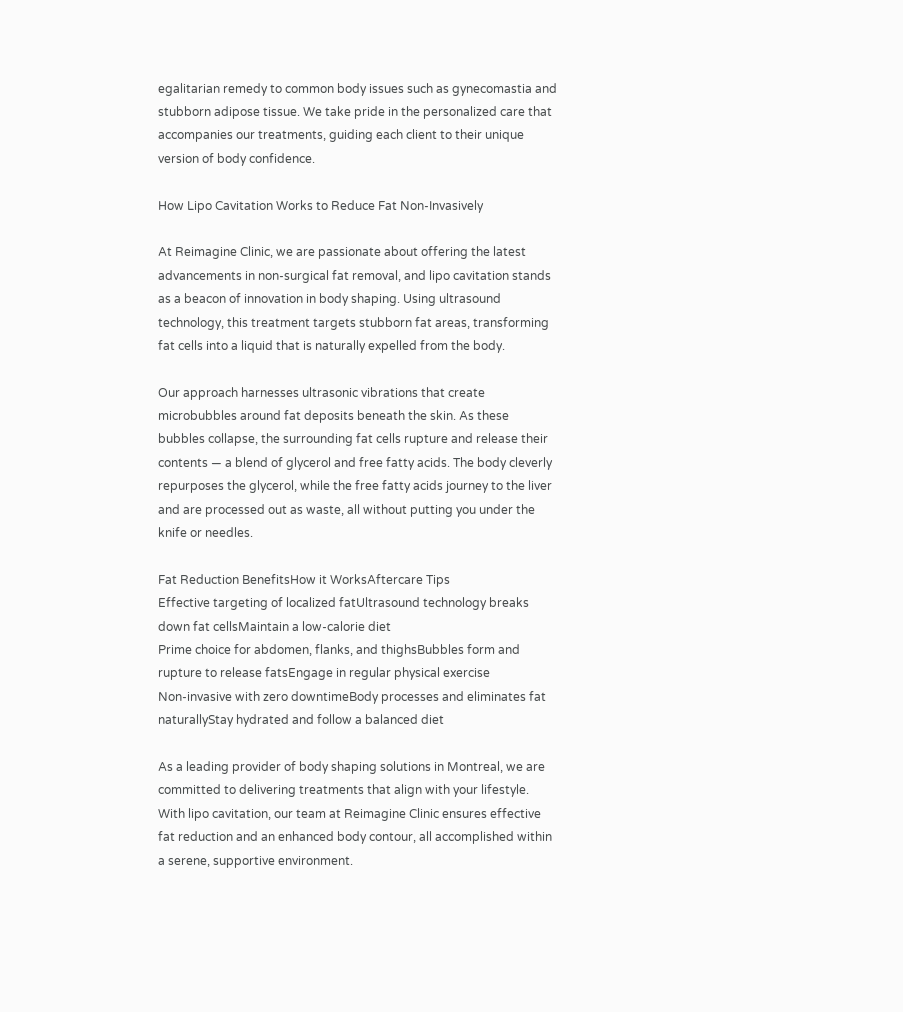egalitarian remedy to common body issues such as gynecomastia and stubborn adipose tissue. We take pride in the personalized care that accompanies our treatments, guiding each client to their unique version of body confidence.

How Lipo Cavitation Works to Reduce Fat Non-Invasively

At Reimagine Clinic, we are passionate about offering the latest advancements in non-surgical fat removal, and lipo cavitation stands as a beacon of innovation in body shaping. Using ultrasound technology, this treatment targets stubborn fat areas, transforming fat cells into a liquid that is naturally expelled from the body.

Our approach harnesses ultrasonic vibrations that create microbubbles around fat deposits beneath the skin. As these bubbles collapse, the surrounding fat cells rupture and release their contents — a blend of glycerol and free fatty acids. The body cleverly repurposes the glycerol, while the free fatty acids journey to the liver and are processed out as waste, all without putting you under the knife or needles.

Fat Reduction BenefitsHow it WorksAftercare Tips
Effective targeting of localized fatUltrasound technology breaks down fat cellsMaintain a low-calorie diet
Prime choice for abdomen, flanks, and thighsBubbles form and rupture to release fatsEngage in regular physical exercise
Non-invasive with zero downtimeBody processes and eliminates fat naturallyStay hydrated and follow a balanced diet

As a leading provider of body shaping solutions in Montreal, we are committed to delivering treatments that align with your lifestyle. With lipo cavitation, our team at Reimagine Clinic ensures effective fat reduction and an enhanced body contour, all accomplished within a serene, supportive environment.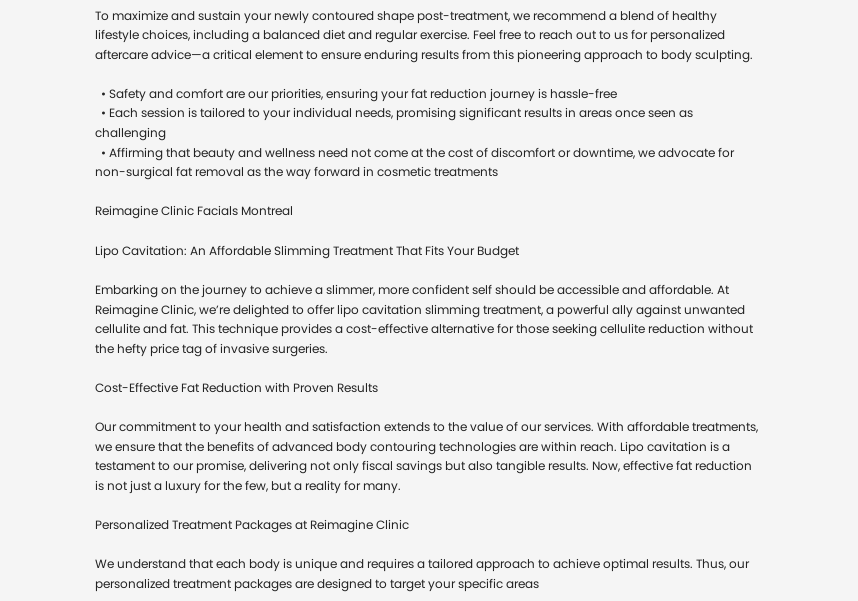To maximize and sustain your newly contoured shape post-treatment, we recommend a blend of healthy lifestyle choices, including a balanced diet and regular exercise. Feel free to reach out to us for personalized aftercare advice—a critical element to ensure enduring results from this pioneering approach to body sculpting.

  • Safety and comfort are our priorities, ensuring your fat reduction journey is hassle-free
  • Each session is tailored to your individual needs, promising significant results in areas once seen as challenging
  • Affirming that beauty and wellness need not come at the cost of discomfort or downtime, we advocate for non-surgical fat removal as the way forward in cosmetic treatments

Reimagine Clinic Facials Montreal

Lipo Cavitation: An Affordable Slimming Treatment That Fits Your Budget

Embarking on the journey to achieve a slimmer, more confident self should be accessible and affordable. At Reimagine Clinic, we’re delighted to offer lipo cavitation slimming treatment, a powerful ally against unwanted cellulite and fat. This technique provides a cost-effective alternative for those seeking cellulite reduction without the hefty price tag of invasive surgeries.

Cost-Effective Fat Reduction with Proven Results

Our commitment to your health and satisfaction extends to the value of our services. With affordable treatments, we ensure that the benefits of advanced body contouring technologies are within reach. Lipo cavitation is a testament to our promise, delivering not only fiscal savings but also tangible results. Now, effective fat reduction is not just a luxury for the few, but a reality for many.

Personalized Treatment Packages at Reimagine Clinic

We understand that each body is unique and requires a tailored approach to achieve optimal results. Thus, our personalized treatment packages are designed to target your specific areas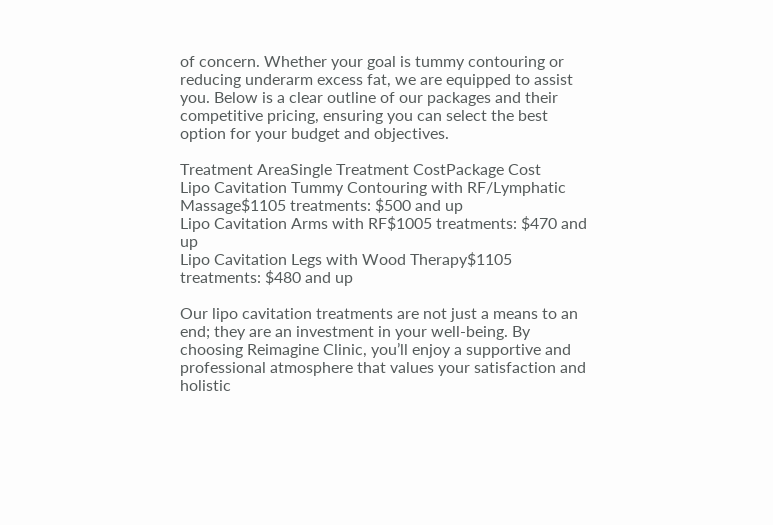of concern. Whether your goal is tummy contouring or reducing underarm excess fat, we are equipped to assist you. Below is a clear outline of our packages and their competitive pricing, ensuring you can select the best option for your budget and objectives.

Treatment AreaSingle Treatment CostPackage Cost
Lipo Cavitation Tummy Contouring with RF/Lymphatic Massage$1105 treatments: $500 and up
Lipo Cavitation Arms with RF$1005 treatments: $470 and up
Lipo Cavitation Legs with Wood Therapy$1105 treatments: $480 and up

Our lipo cavitation treatments are not just a means to an end; they are an investment in your well-being. By choosing Reimagine Clinic, you’ll enjoy a supportive and professional atmosphere that values your satisfaction and holistic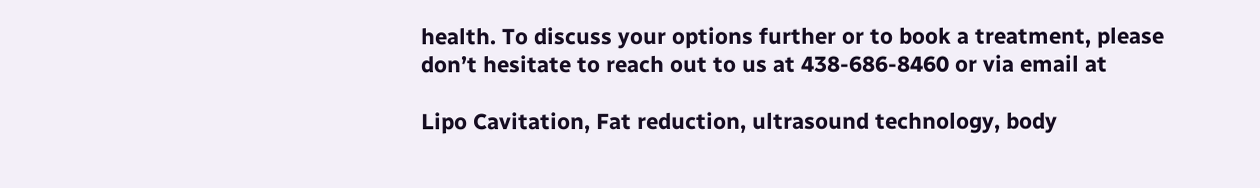health. To discuss your options further or to book a treatment, please don’t hesitate to reach out to us at 438-686-8460 or via email at

Lipo Cavitation, Fat reduction, ultrasound technology, body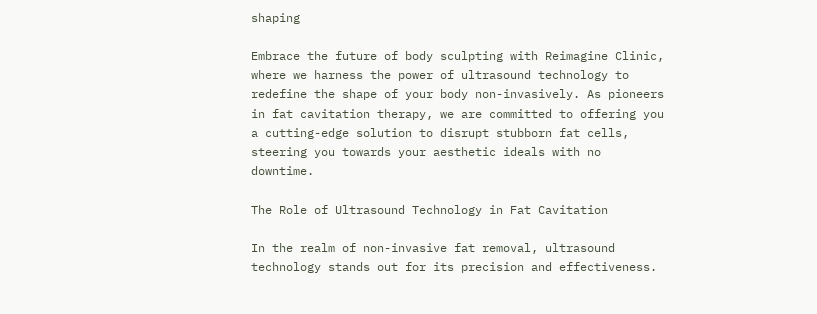shaping

Embrace the future of body sculpting with Reimagine Clinic, where we harness the power of ultrasound technology to redefine the shape of your body non-invasively. As pioneers in fat cavitation therapy, we are committed to offering you a cutting-edge solution to disrupt stubborn fat cells, steering you towards your aesthetic ideals with no downtime.

The Role of Ultrasound Technology in Fat Cavitation

In the realm of non-invasive fat removal, ultrasound technology stands out for its precision and effectiveness.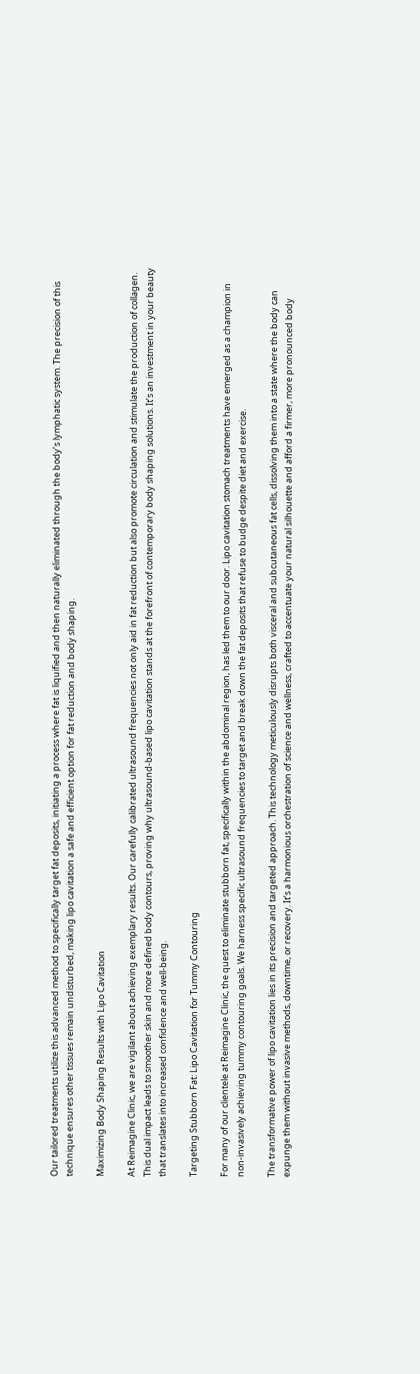Our tailored treatments utilize this advanced method to specifically target fat deposits, initiating a process where fat is liquified and then naturally eliminated through the body’s lymphatic system. The precision of this technique ensures other tissues remain undisturbed, making lipo cavitation a safe and efficient option for fat reduction and body shaping.

Maximizing Body Shaping Results with Lipo Cavitation

At Reimagine Clinic, we are vigilant about achieving exemplary results. Our carefully calibrated ultrasound frequencies not only aid in fat reduction but also promote circulation and stimulate the production of collagen. This dual impact leads to smoother skin and more defined body contours, proving why ultrasound-based lipo cavitation stands at the forefront of contemporary body shaping solutions. It’s an investment in your beauty that translates into increased confidence and well-being.

Targeting Stubborn Fat: Lipo Cavitation for Tummy Contouring

For many of our clientele at Reimagine Clinic, the quest to eliminate stubborn fat, specifically within the abdominal region, has led them to our door. Lipo cavitation stomach treatments have emerged as a champion in non-invasively achieving tummy contouring goals. We harness specific ultrasound frequencies to target and break down the fat deposits that refuse to budge despite diet and exercise.

The transformative power of lipo cavitation lies in its precision and targeted approach. This technology meticulously disrupts both visceral and subcutaneous fat cells, dissolving them into a state where the body can expunge them without invasive methods, downtime, or recovery. It’s a harmonious orchestration of science and wellness, crafted to accentuate your natural silhouette and afford a firmer, more pronounced body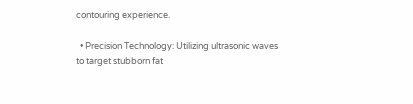contouring experience.

  • Precision Technology: Utilizing ultrasonic waves to target stubborn fat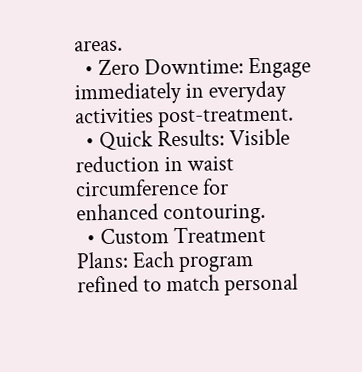areas.
  • Zero Downtime: Engage immediately in everyday activities post-treatment.
  • Quick Results: Visible reduction in waist circumference for enhanced contouring.
  • Custom Treatment Plans: Each program refined to match personal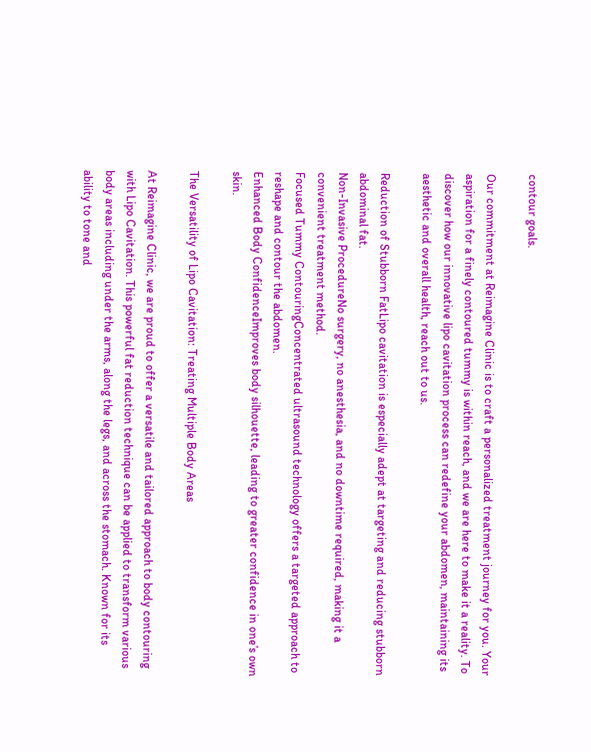contour goals.

Our commitment at Reimagine Clinic is to craft a personalized treatment journey for you. Your aspiration for a finely contoured tummy is within reach, and we are here to make it a reality. To discover how our innovative lipo cavitation process can redefine your abdomen, maintaining its aesthetic and overall health, reach out to us.

Reduction of Stubborn FatLipo cavitation is especially adept at targeting and reducing stubborn abdominal fat.
Non-Invasive ProcedureNo surgery, no anesthesia, and no downtime required, making it a convenient treatment method.
Focused Tummy ContouringConcentrated ultrasound technology offers a targeted approach to reshape and contour the abdomen.
Enhanced Body ConfidenceImproves body silhouette, leading to greater confidence in one’s own skin.

The Versatility of Lipo Cavitation: Treating Multiple Body Areas

At Reimagine Clinic, we are proud to offer a versatile and tailored approach to body contouring with Lipo Cavitation. This powerful fat reduction technique can be applied to transform various body areas including under the arms, along the legs, and across the stomach. Known for its ability to tone and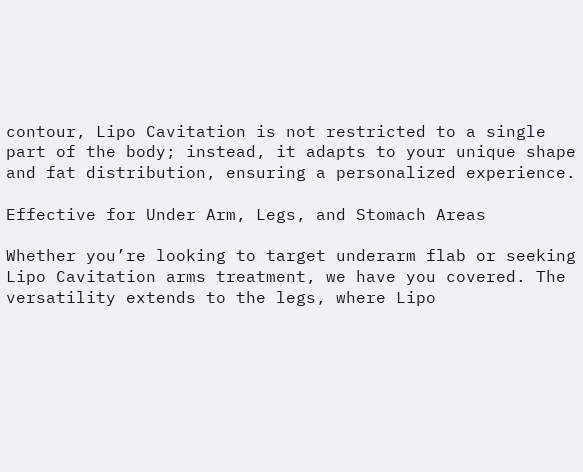contour, Lipo Cavitation is not restricted to a single part of the body; instead, it adapts to your unique shape and fat distribution, ensuring a personalized experience.

Effective for Under Arm, Legs, and Stomach Areas

Whether you’re looking to target underarm flab or seeking Lipo Cavitation arms treatment, we have you covered. The versatility extends to the legs, where Lipo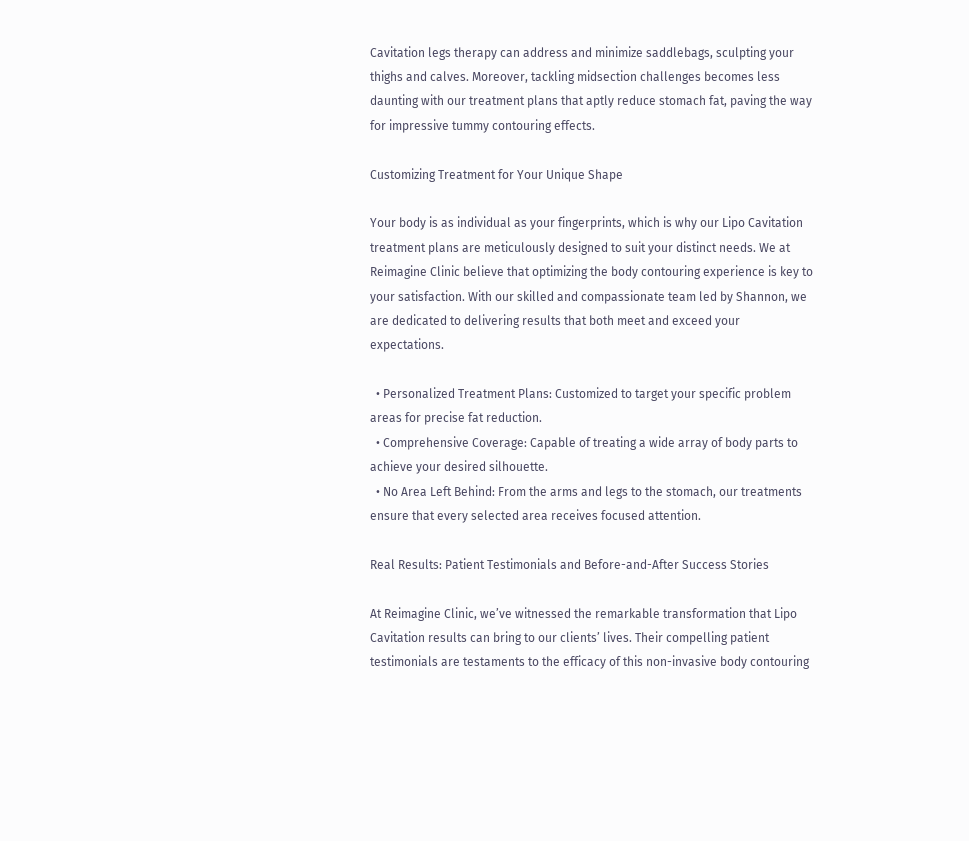Cavitation legs therapy can address and minimize saddlebags, sculpting your thighs and calves. Moreover, tackling midsection challenges becomes less daunting with our treatment plans that aptly reduce stomach fat, paving the way for impressive tummy contouring effects.

Customizing Treatment for Your Unique Shape

Your body is as individual as your fingerprints, which is why our Lipo Cavitation treatment plans are meticulously designed to suit your distinct needs. We at Reimagine Clinic believe that optimizing the body contouring experience is key to your satisfaction. With our skilled and compassionate team led by Shannon, we are dedicated to delivering results that both meet and exceed your expectations.

  • Personalized Treatment Plans: Customized to target your specific problem areas for precise fat reduction.
  • Comprehensive Coverage: Capable of treating a wide array of body parts to achieve your desired silhouette.
  • No Area Left Behind: From the arms and legs to the stomach, our treatments ensure that every selected area receives focused attention.

Real Results: Patient Testimonials and Before-and-After Success Stories

At Reimagine Clinic, we’ve witnessed the remarkable transformation that Lipo Cavitation results can bring to our clients’ lives. Their compelling patient testimonials are testaments to the efficacy of this non-invasive body contouring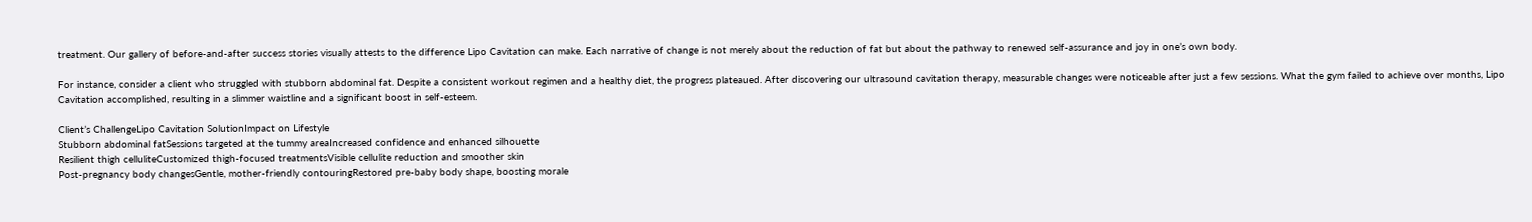treatment. Our gallery of before-and-after success stories visually attests to the difference Lipo Cavitation can make. Each narrative of change is not merely about the reduction of fat but about the pathway to renewed self-assurance and joy in one’s own body.

For instance, consider a client who struggled with stubborn abdominal fat. Despite a consistent workout regimen and a healthy diet, the progress plateaued. After discovering our ultrasound cavitation therapy, measurable changes were noticeable after just a few sessions. What the gym failed to achieve over months, Lipo Cavitation accomplished, resulting in a slimmer waistline and a significant boost in self-esteem.

Client’s ChallengeLipo Cavitation SolutionImpact on Lifestyle
Stubborn abdominal fatSessions targeted at the tummy areaIncreased confidence and enhanced silhouette
Resilient thigh celluliteCustomized thigh-focused treatmentsVisible cellulite reduction and smoother skin
Post-pregnancy body changesGentle, mother-friendly contouringRestored pre-baby body shape, boosting morale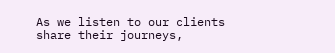As we listen to our clients share their journeys,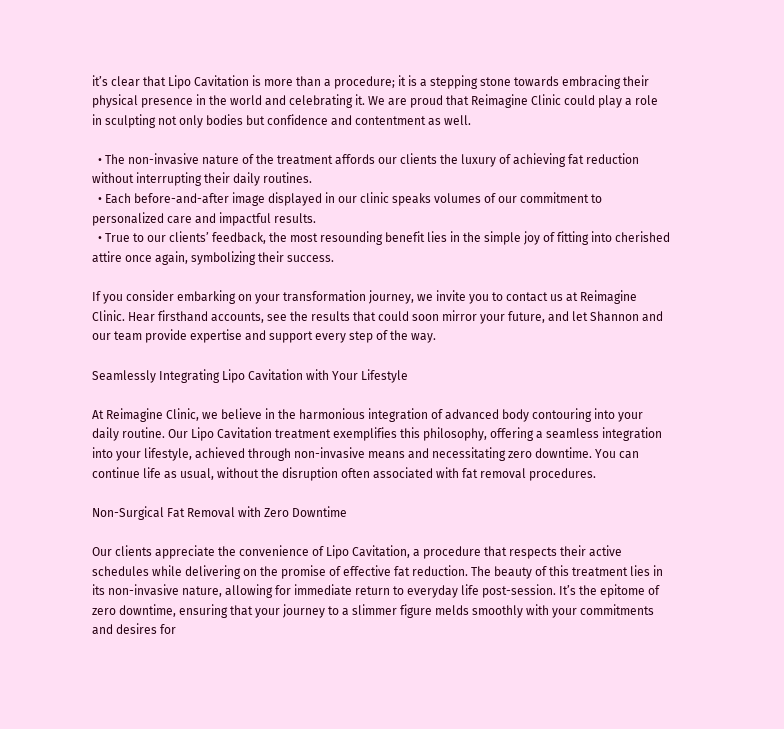it’s clear that Lipo Cavitation is more than a procedure; it is a stepping stone towards embracing their physical presence in the world and celebrating it. We are proud that Reimagine Clinic could play a role in sculpting not only bodies but confidence and contentment as well.

  • The non-invasive nature of the treatment affords our clients the luxury of achieving fat reduction without interrupting their daily routines.
  • Each before-and-after image displayed in our clinic speaks volumes of our commitment to personalized care and impactful results.
  • True to our clients’ feedback, the most resounding benefit lies in the simple joy of fitting into cherished attire once again, symbolizing their success.

If you consider embarking on your transformation journey, we invite you to contact us at Reimagine Clinic. Hear firsthand accounts, see the results that could soon mirror your future, and let Shannon and our team provide expertise and support every step of the way.

Seamlessly Integrating Lipo Cavitation with Your Lifestyle

At Reimagine Clinic, we believe in the harmonious integration of advanced body contouring into your daily routine. Our Lipo Cavitation treatment exemplifies this philosophy, offering a seamless integration into your lifestyle, achieved through non-invasive means and necessitating zero downtime. You can continue life as usual, without the disruption often associated with fat removal procedures.

Non-Surgical Fat Removal with Zero Downtime

Our clients appreciate the convenience of Lipo Cavitation, a procedure that respects their active schedules while delivering on the promise of effective fat reduction. The beauty of this treatment lies in its non-invasive nature, allowing for immediate return to everyday life post-session. It’s the epitome of zero downtime, ensuring that your journey to a slimmer figure melds smoothly with your commitments and desires for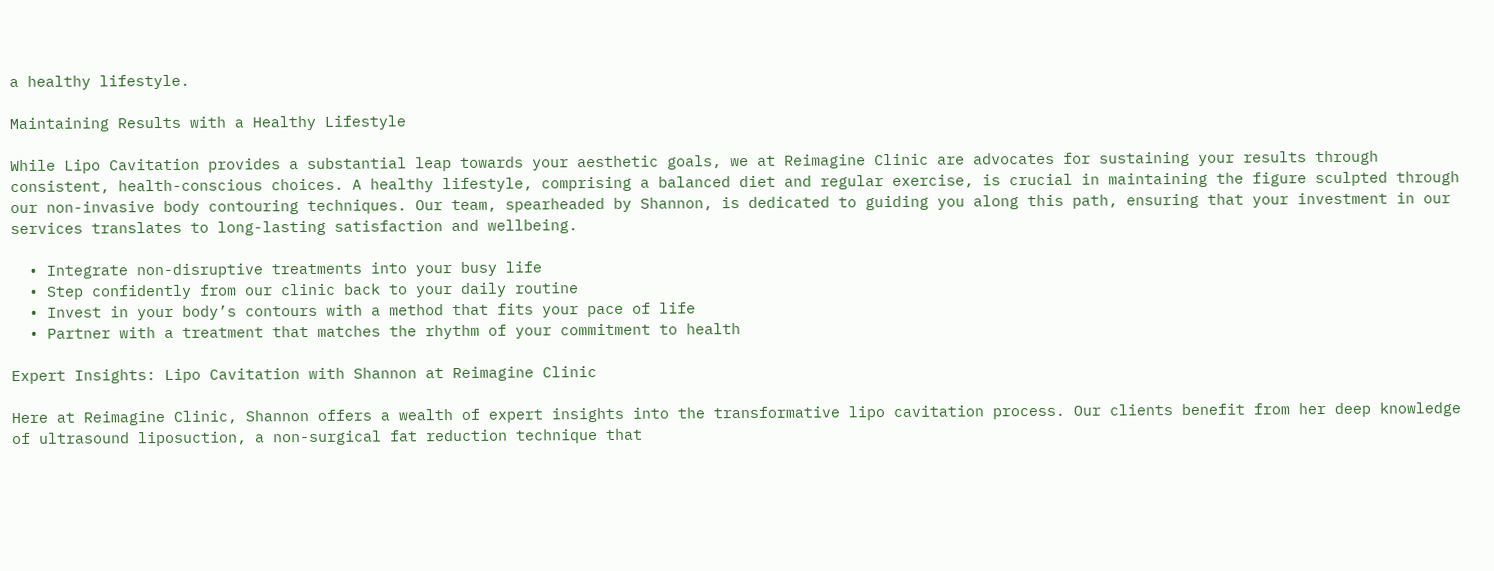a healthy lifestyle.

Maintaining Results with a Healthy Lifestyle

While Lipo Cavitation provides a substantial leap towards your aesthetic goals, we at Reimagine Clinic are advocates for sustaining your results through consistent, health-conscious choices. A healthy lifestyle, comprising a balanced diet and regular exercise, is crucial in maintaining the figure sculpted through our non-invasive body contouring techniques. Our team, spearheaded by Shannon, is dedicated to guiding you along this path, ensuring that your investment in our services translates to long-lasting satisfaction and wellbeing.

  • Integrate non-disruptive treatments into your busy life
  • Step confidently from our clinic back to your daily routine
  • Invest in your body’s contours with a method that fits your pace of life
  • Partner with a treatment that matches the rhythm of your commitment to health

Expert Insights: Lipo Cavitation with Shannon at Reimagine Clinic

Here at Reimagine Clinic, Shannon offers a wealth of expert insights into the transformative lipo cavitation process. Our clients benefit from her deep knowledge of ultrasound liposuction, a non-surgical fat reduction technique that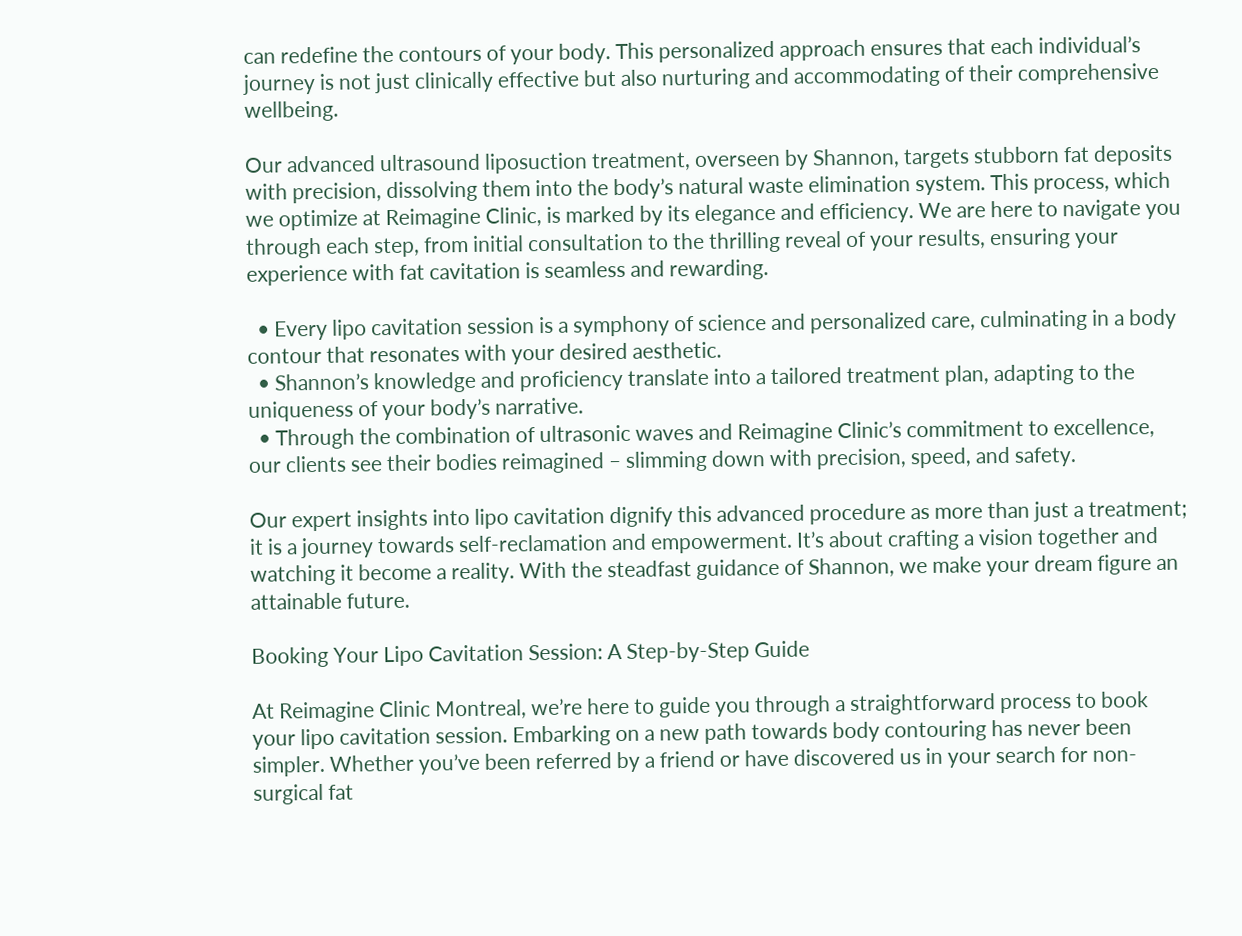can redefine the contours of your body. This personalized approach ensures that each individual’s journey is not just clinically effective but also nurturing and accommodating of their comprehensive wellbeing.

Our advanced ultrasound liposuction treatment, overseen by Shannon, targets stubborn fat deposits with precision, dissolving them into the body’s natural waste elimination system. This process, which we optimize at Reimagine Clinic, is marked by its elegance and efficiency. We are here to navigate you through each step, from initial consultation to the thrilling reveal of your results, ensuring your experience with fat cavitation is seamless and rewarding.

  • Every lipo cavitation session is a symphony of science and personalized care, culminating in a body contour that resonates with your desired aesthetic.
  • Shannon’s knowledge and proficiency translate into a tailored treatment plan, adapting to the uniqueness of your body’s narrative.
  • Through the combination of ultrasonic waves and Reimagine Clinic’s commitment to excellence, our clients see their bodies reimagined – slimming down with precision, speed, and safety.

Our expert insights into lipo cavitation dignify this advanced procedure as more than just a treatment; it is a journey towards self-reclamation and empowerment. It’s about crafting a vision together and watching it become a reality. With the steadfast guidance of Shannon, we make your dream figure an attainable future.

Booking Your Lipo Cavitation Session: A Step-by-Step Guide

At Reimagine Clinic Montreal, we’re here to guide you through a straightforward process to book your lipo cavitation session. Embarking on a new path towards body contouring has never been simpler. Whether you’ve been referred by a friend or have discovered us in your search for non-surgical fat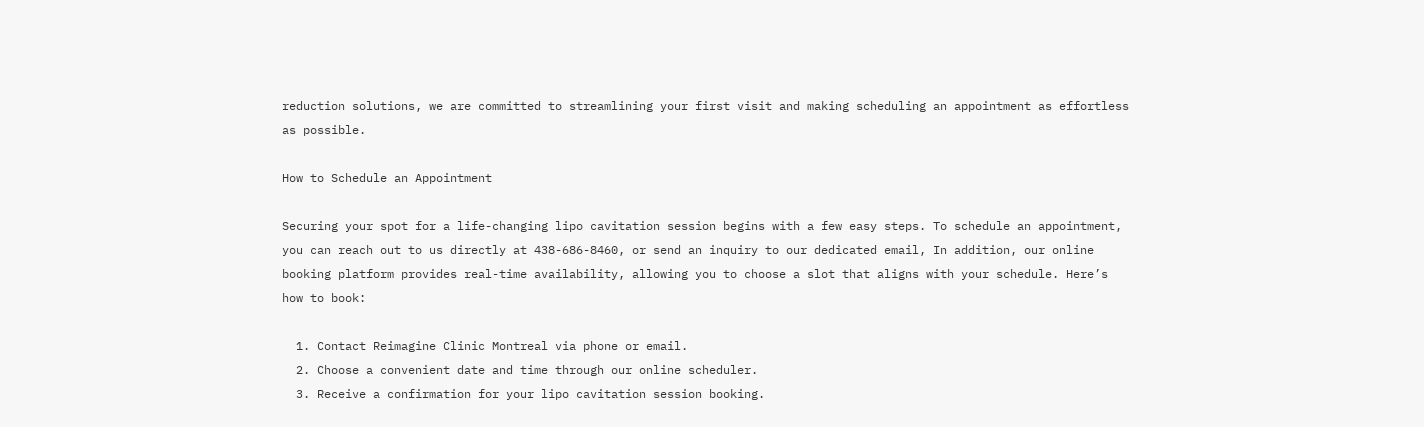reduction solutions, we are committed to streamlining your first visit and making scheduling an appointment as effortless as possible.

How to Schedule an Appointment

Securing your spot for a life-changing lipo cavitation session begins with a few easy steps. To schedule an appointment, you can reach out to us directly at 438-686-8460, or send an inquiry to our dedicated email, In addition, our online booking platform provides real-time availability, allowing you to choose a slot that aligns with your schedule. Here’s how to book:

  1. Contact Reimagine Clinic Montreal via phone or email.
  2. Choose a convenient date and time through our online scheduler.
  3. Receive a confirmation for your lipo cavitation session booking.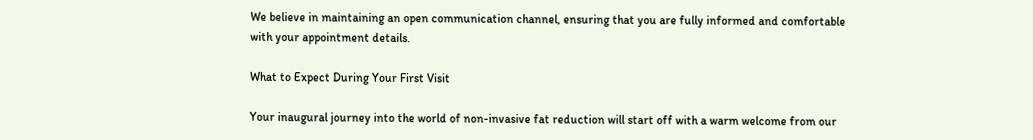We believe in maintaining an open communication channel, ensuring that you are fully informed and comfortable with your appointment details.

What to Expect During Your First Visit

Your inaugural journey into the world of non-invasive fat reduction will start off with a warm welcome from our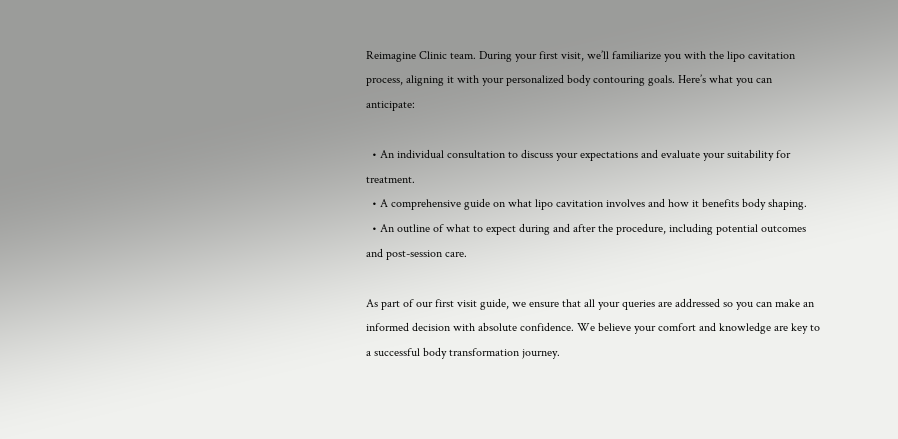Reimagine Clinic team. During your first visit, we’ll familiarize you with the lipo cavitation process, aligning it with your personalized body contouring goals. Here’s what you can anticipate:

  • An individual consultation to discuss your expectations and evaluate your suitability for treatment.
  • A comprehensive guide on what lipo cavitation involves and how it benefits body shaping.
  • An outline of what to expect during and after the procedure, including potential outcomes and post-session care.

As part of our first visit guide, we ensure that all your queries are addressed so you can make an informed decision with absolute confidence. We believe your comfort and knowledge are key to a successful body transformation journey.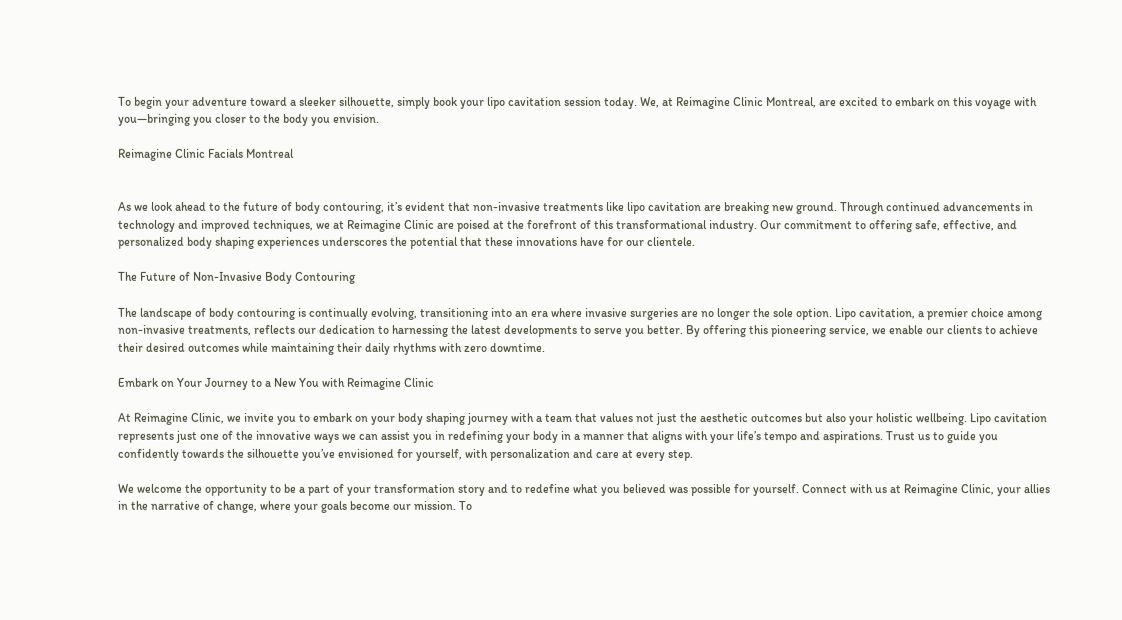To begin your adventure toward a sleeker silhouette, simply book your lipo cavitation session today. We, at Reimagine Clinic Montreal, are excited to embark on this voyage with you—bringing you closer to the body you envision.

Reimagine Clinic Facials Montreal


As we look ahead to the future of body contouring, it’s evident that non-invasive treatments like lipo cavitation are breaking new ground. Through continued advancements in technology and improved techniques, we at Reimagine Clinic are poised at the forefront of this transformational industry. Our commitment to offering safe, effective, and personalized body shaping experiences underscores the potential that these innovations have for our clientele.

The Future of Non-Invasive Body Contouring

The landscape of body contouring is continually evolving, transitioning into an era where invasive surgeries are no longer the sole option. Lipo cavitation, a premier choice among non-invasive treatments, reflects our dedication to harnessing the latest developments to serve you better. By offering this pioneering service, we enable our clients to achieve their desired outcomes while maintaining their daily rhythms with zero downtime.

Embark on Your Journey to a New You with Reimagine Clinic

At Reimagine Clinic, we invite you to embark on your body shaping journey with a team that values not just the aesthetic outcomes but also your holistic wellbeing. Lipo cavitation represents just one of the innovative ways we can assist you in redefining your body in a manner that aligns with your life’s tempo and aspirations. Trust us to guide you confidently towards the silhouette you’ve envisioned for yourself, with personalization and care at every step.

We welcome the opportunity to be a part of your transformation story and to redefine what you believed was possible for yourself. Connect with us at Reimagine Clinic, your allies in the narrative of change, where your goals become our mission. To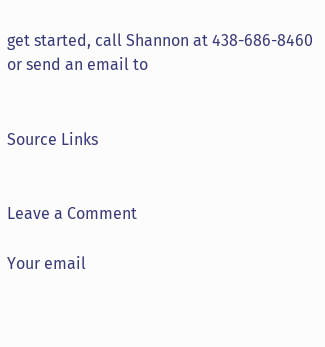get started, call Shannon at 438-686-8460 or send an email to


Source Links


Leave a Comment

Your email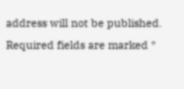address will not be published. Required fields are marked *